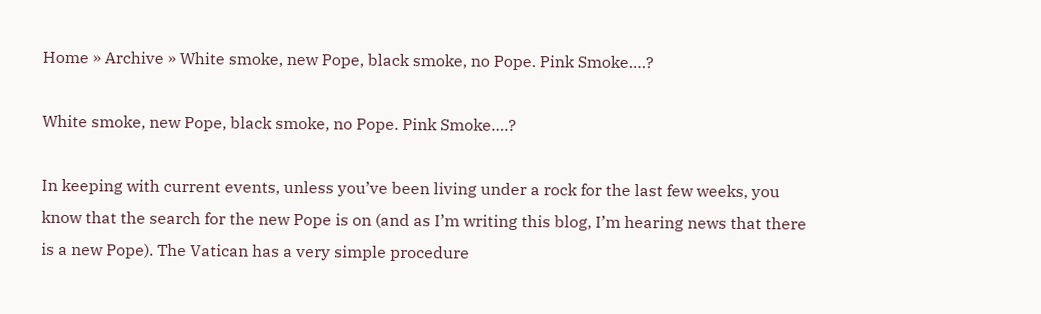Home » Archive » White smoke, new Pope, black smoke, no Pope. Pink Smoke….?

White smoke, new Pope, black smoke, no Pope. Pink Smoke….?

In keeping with current events, unless you’ve been living under a rock for the last few weeks, you know that the search for the new Pope is on (and as I’m writing this blog, I’m hearing news that there is a new Pope). The Vatican has a very simple procedure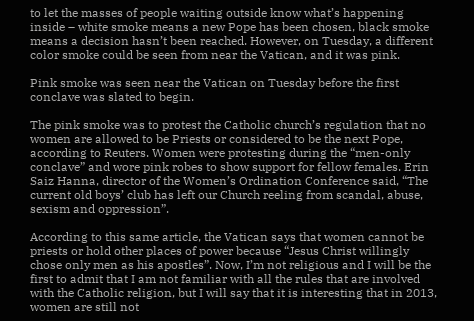to let the masses of people waiting outside know what’s happening inside – white smoke means a new Pope has been chosen, black smoke means a decision hasn’t been reached. However, on Tuesday, a different color smoke could be seen from near the Vatican, and it was pink.

Pink smoke was seen near the Vatican on Tuesday before the first conclave was slated to begin.

The pink smoke was to protest the Catholic church’s regulation that no women are allowed to be Priests or considered to be the next Pope, according to Reuters. Women were protesting during the “men-only conclave” and wore pink robes to show support for fellow females. Erin Saiz Hanna, director of the Women’s Ordination Conference said, “The current old boys’ club has left our Church reeling from scandal, abuse, sexism and oppression”.

According to this same article, the Vatican says that women cannot be priests or hold other places of power because “Jesus Christ willingly chose only men as his apostles”. Now, I’m not religious and I will be the first to admit that I am not familiar with all the rules that are involved with the Catholic religion, but I will say that it is interesting that in 2013, women are still not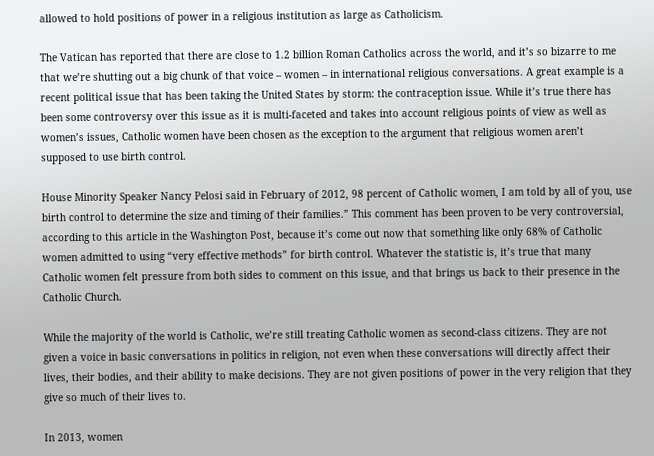allowed to hold positions of power in a religious institution as large as Catholicism.

The Vatican has reported that there are close to 1.2 billion Roman Catholics across the world, and it’s so bizarre to me that we’re shutting out a big chunk of that voice – women – in international religious conversations. A great example is a recent political issue that has been taking the United States by storm: the contraception issue. While it’s true there has been some controversy over this issue as it is multi-faceted and takes into account religious points of view as well as women’s issues, Catholic women have been chosen as the exception to the argument that religious women aren’t supposed to use birth control.

House Minority Speaker Nancy Pelosi said in February of 2012, 98 percent of Catholic women, I am told by all of you, use birth control to determine the size and timing of their families.” This comment has been proven to be very controversial, according to this article in the Washington Post, because it’s come out now that something like only 68% of Catholic women admitted to using “very effective methods” for birth control. Whatever the statistic is, it’s true that many Catholic women felt pressure from both sides to comment on this issue, and that brings us back to their presence in the Catholic Church.

While the majority of the world is Catholic, we’re still treating Catholic women as second-class citizens. They are not given a voice in basic conversations in politics in religion, not even when these conversations will directly affect their lives, their bodies, and their ability to make decisions. They are not given positions of power in the very religion that they give so much of their lives to.

In 2013, women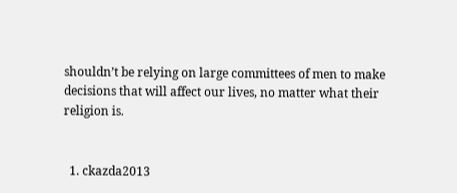shouldn’t be relying on large committees of men to make decisions that will affect our lives, no matter what their religion is.


  1. ckazda2013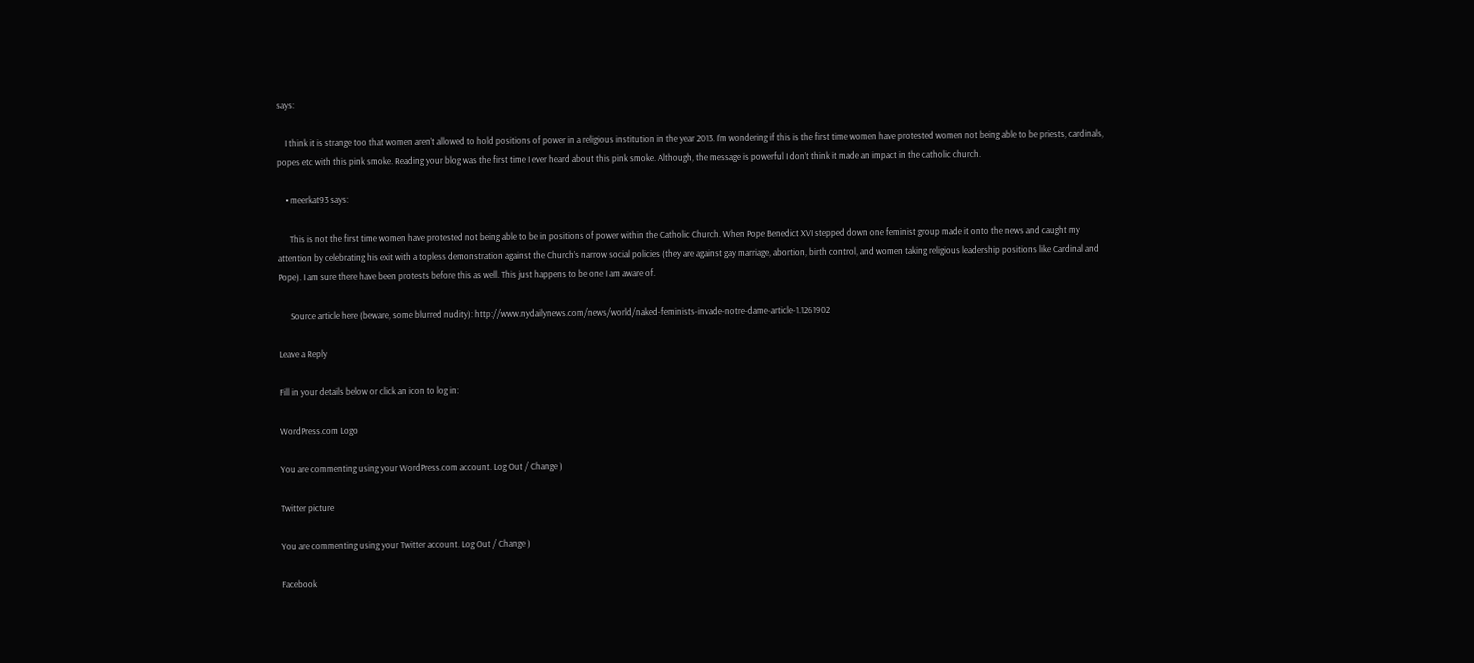says:

    I think it is strange too that women aren’t allowed to hold positions of power in a religious institution in the year 2013. I’m wondering if this is the first time women have protested women not being able to be priests, cardinals, popes etc with this pink smoke. Reading your blog was the first time I ever heard about this pink smoke. Although, the message is powerful I don’t think it made an impact in the catholic church.

    • meerkat93 says:

      This is not the first time women have protested not being able to be in positions of power within the Catholic Church. When Pope Benedict XVI stepped down one feminist group made it onto the news and caught my attention by celebrating his exit with a topless demonstration against the Church’s narrow social policies (they are against gay marriage, abortion, birth control, and women taking religious leadership positions like Cardinal and Pope). I am sure there have been protests before this as well. This just happens to be one I am aware of.

      Source article here (beware, some blurred nudity): http://www.nydailynews.com/news/world/naked-feminists-invade-notre-dame-article-1.1261902

Leave a Reply

Fill in your details below or click an icon to log in:

WordPress.com Logo

You are commenting using your WordPress.com account. Log Out / Change )

Twitter picture

You are commenting using your Twitter account. Log Out / Change )

Facebook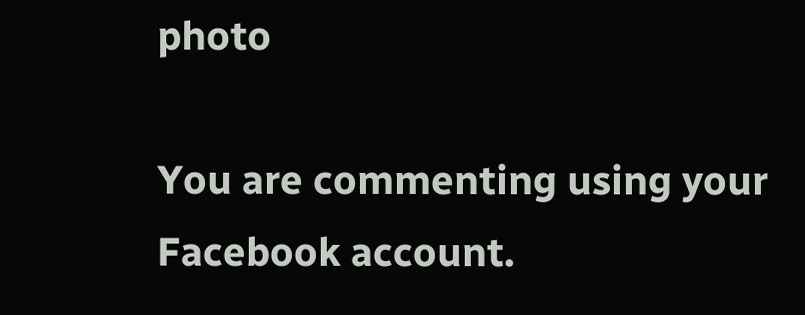photo

You are commenting using your Facebook account.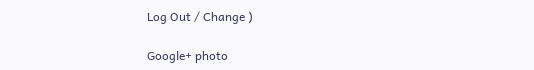Log Out / Change )

Google+ photo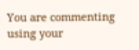You are commenting using your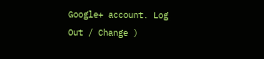Google+ account. Log Out / Change )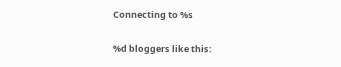Connecting to %s

%d bloggers like this: